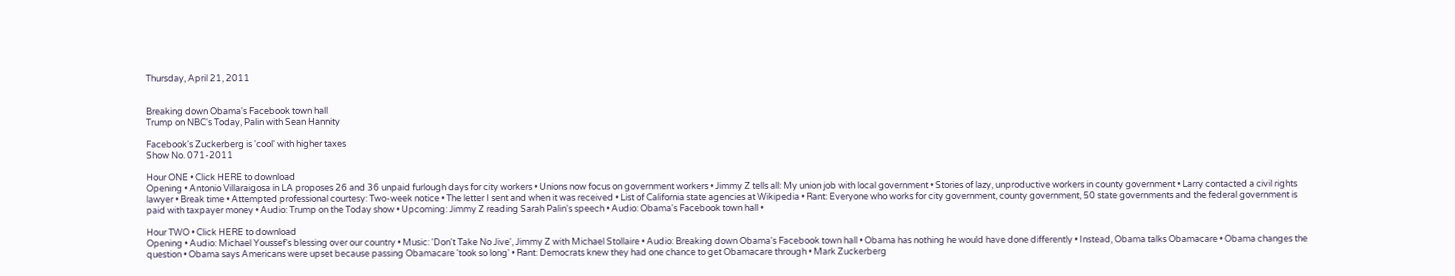Thursday, April 21, 2011


Breaking down Obama's Facebook town hall
Trump on NBC's Today, Palin with Sean Hannity

Facebook's Zuckerberg is 'cool' with higher taxes
Show No. 071-2011

Hour ONE • Click HERE to download
Opening • Antonio Villaraigosa in LA proposes 26 and 36 unpaid furlough days for city workers • Unions now focus on government workers • Jimmy Z tells all: My union job with local government • Stories of lazy, unproductive workers in county government • Larry contacted a civil rights lawyer • Break time • Attempted professional courtesy: Two-week notice • The letter I sent and when it was received • List of California state agencies at Wikipedia • Rant: Everyone who works for city government, county government, 50 state governments and the federal government is paid with taxpayer money • Audio: Trump on the Today show • Upcoming: Jimmy Z reading Sarah Palin's speech • Audio: Obama's Facebook town hall •

Hour TWO • Click HERE to download
Opening • Audio: Michael Youssef's blessing over our country • Music: 'Don't Take No Jive', Jimmy Z with Michael Stollaire • Audio: Breaking down Obama's Facebook town hall • Obama has nothing he would have done differently • Instead, Obama talks Obamacare • Obama changes the question • Obama says Americans were upset because passing Obamacare 'took so long' • Rant: Democrats knew they had one chance to get Obamacare through • Mark Zuckerberg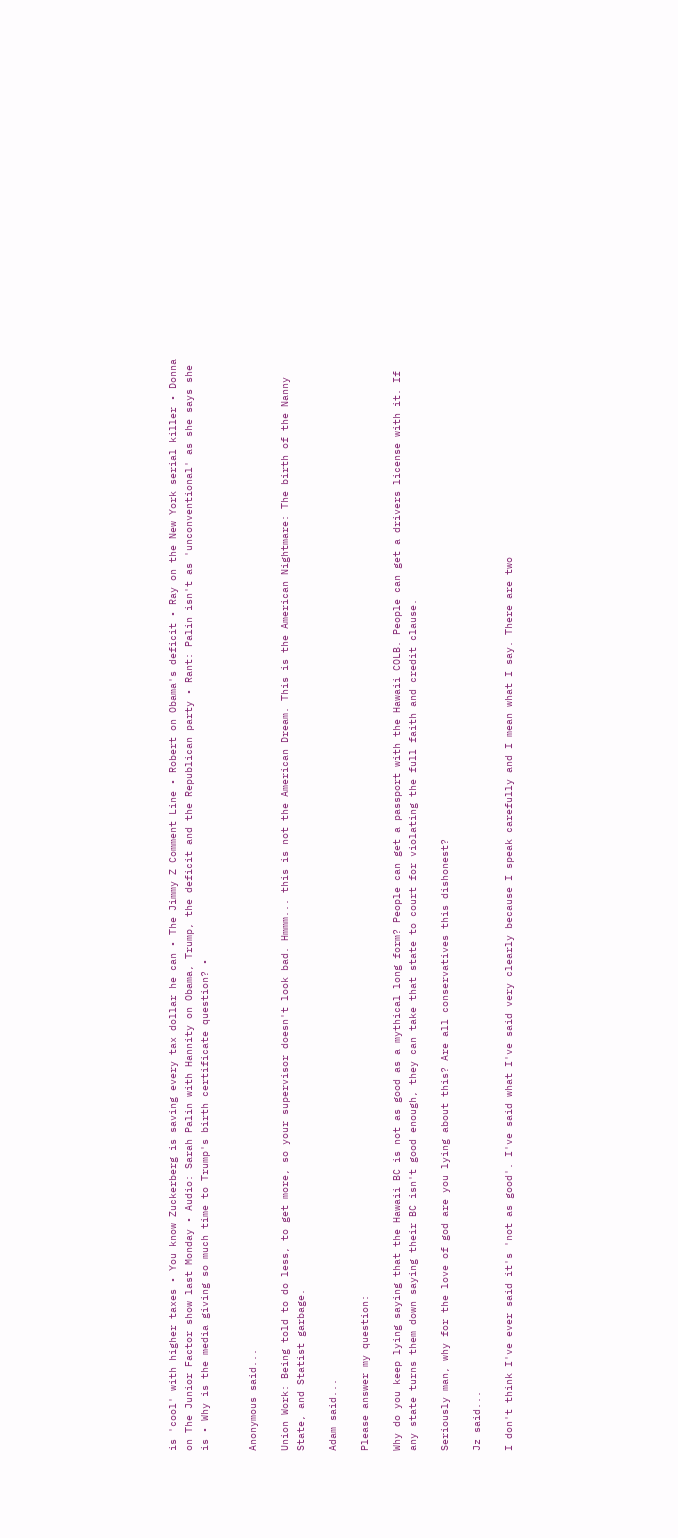is 'cool' with higher taxes • You know Zuckerberg is saving every tax dollar he can • The Jimmy Z Comment Line • Robert on Obama's deficit • Ray on the New York serial killer • Donna on The Junior Factor show last Monday • Audio: Sarah Palin with Hannity on Obama, Trump, the deficit and the Republican party • Rant: Palin isn't as 'unconventional' as she says she is • Why is the media giving so much time to Trump's birth certificate question? •


Anonymous said...

Union Work: Being told to do less, to get more, so your supervisor doesn't look bad. Hmmm... this is not the American Dream. This is the American Nightmare: The birth of the Nanny State, and Statist garbage.

Adam said...

Please answer my question:

Why do you keep lying saying that the Hawaii BC is not as good as a mythical long form? People can get a passport with the Hawaii COLB. People can get a drivers license with it. If any state turns them down saying their BC isn't good enough, they can take that state to court for violating the full faith and credit clause.

Seriously man, why for the love of god are you lying about this? Are all conservatives this dishonest?

Jz said...

I don't think I've ever said it's 'not as good'. I've said what I've said very clearly because I speak carefully and I mean what I say. There are two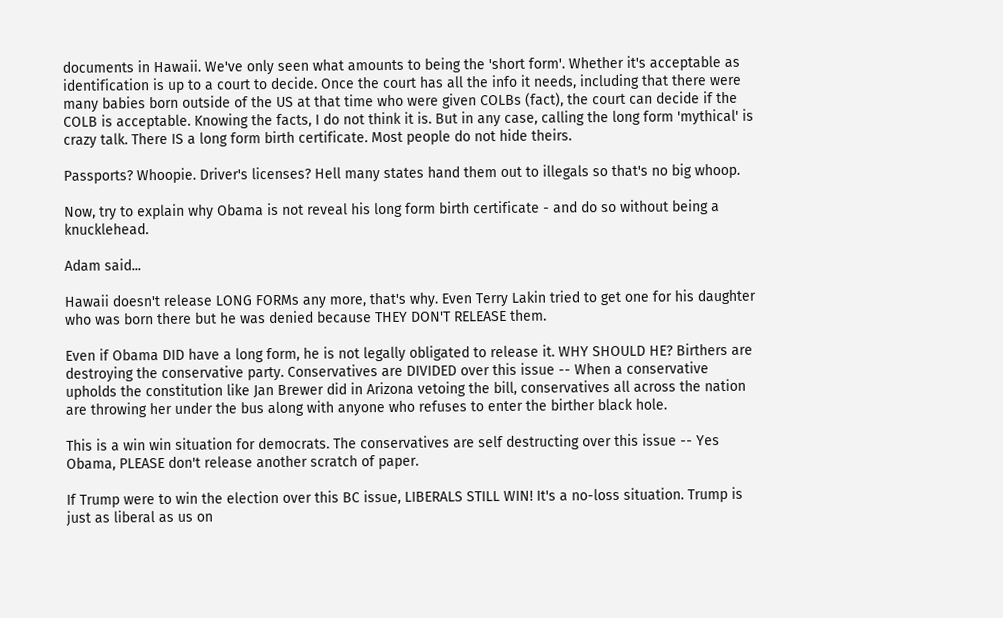documents in Hawaii. We've only seen what amounts to being the 'short form'. Whether it's acceptable as identification is up to a court to decide. Once the court has all the info it needs, including that there were many babies born outside of the US at that time who were given COLBs (fact), the court can decide if the COLB is acceptable. Knowing the facts, I do not think it is. But in any case, calling the long form 'mythical' is crazy talk. There IS a long form birth certificate. Most people do not hide theirs.

Passports? Whoopie. Driver's licenses? Hell many states hand them out to illegals so that's no big whoop.

Now, try to explain why Obama is not reveal his long form birth certificate - and do so without being a knucklehead.

Adam said...

Hawaii doesn't release LONG FORMs any more, that's why. Even Terry Lakin tried to get one for his daughter who was born there but he was denied because THEY DON'T RELEASE them.

Even if Obama DID have a long form, he is not legally obligated to release it. WHY SHOULD HE? Birthers are destroying the conservative party. Conservatives are DIVIDED over this issue -- When a conservative upholds the constitution like Jan Brewer did in Arizona vetoing the bill, conservatives all across the nation are throwing her under the bus along with anyone who refuses to enter the birther black hole.

This is a win win situation for democrats. The conservatives are self destructing over this issue -- Yes Obama, PLEASE don't release another scratch of paper.

If Trump were to win the election over this BC issue, LIBERALS STILL WIN! It's a no-loss situation. Trump is just as liberal as us on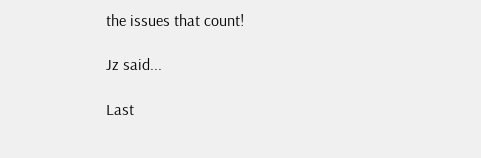the issues that count!

Jz said...

Last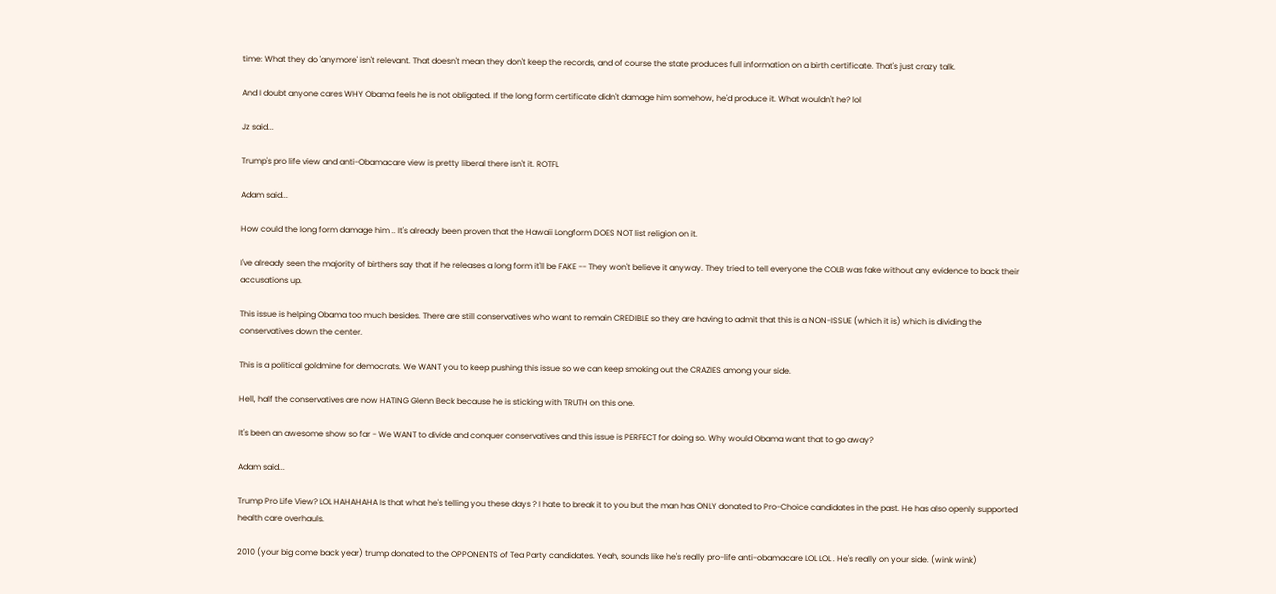time: What they do 'anymore' isn't relevant. That doesn't mean they don't keep the records, and of course the state produces full information on a birth certificate. That's just crazy talk.

And I doubt anyone cares WHY Obama feels he is not obligated. If the long form certificate didn't damage him somehow, he'd produce it. What wouldn't he? lol

Jz said...

Trump's pro life view and anti-Obamacare view is pretty liberal there isn't it. ROTFL

Adam said...

How could the long form damage him .. It's already been proven that the Hawaii Longform DOES NOT list religion on it.

I've already seen the majority of birthers say that if he releases a long form it'll be FAKE -- They won't believe it anyway. They tried to tell everyone the COLB was fake without any evidence to back their accusations up.

This issue is helping Obama too much besides. There are still conservatives who want to remain CREDIBLE so they are having to admit that this is a NON-ISSUE (which it is) which is dividing the conservatives down the center.

This is a political goldmine for democrats. We WANT you to keep pushing this issue so we can keep smoking out the CRAZIES among your side.

Hell, half the conservatives are now HATING Glenn Beck because he is sticking with TRUTH on this one.

It's been an awesome show so far - We WANT to divide and conquer conservatives and this issue is PERFECT for doing so. Why would Obama want that to go away?

Adam said...

Trump Pro Life View? LOL HAHAHAHA Is that what he's telling you these days ? I hate to break it to you but the man has ONLY donated to Pro-Choice candidates in the past. He has also openly supported health care overhauls.

2010 (your big come back year) trump donated to the OPPONENTS of Tea Party candidates. Yeah, sounds like he's really pro-life anti-obamacare LOL LOL . He's really on your side. (wink wink)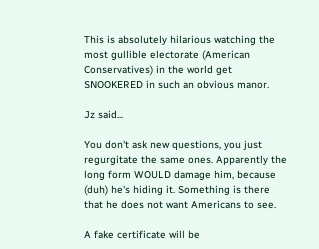This is absolutely hilarious watching the most gullible electorate (American Conservatives) in the world get SNOOKERED in such an obvious manor.

Jz said...

You don't ask new questions, you just regurgitate the same ones. Apparently the long form WOULD damage him, because (duh) he's hiding it. Something is there that he does not want Americans to see.

A fake certificate will be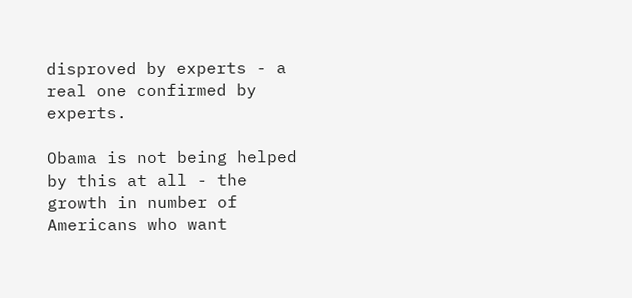disproved by experts - a real one confirmed by experts.

Obama is not being helped by this at all - the growth in number of Americans who want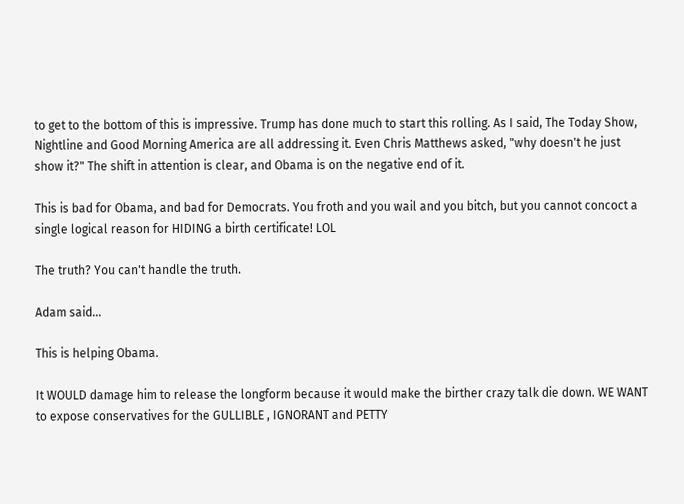to get to the bottom of this is impressive. Trump has done much to start this rolling. As I said, The Today Show, Nightline and Good Morning America are all addressing it. Even Chris Matthews asked, "why doesn't he just show it?" The shift in attention is clear, and Obama is on the negative end of it.

This is bad for Obama, and bad for Democrats. You froth and you wail and you bitch, but you cannot concoct a single logical reason for HIDING a birth certificate! LOL

The truth? You can't handle the truth.

Adam said...

This is helping Obama.

It WOULD damage him to release the longform because it would make the birther crazy talk die down. WE WANT to expose conservatives for the GULLIBLE , IGNORANT and PETTY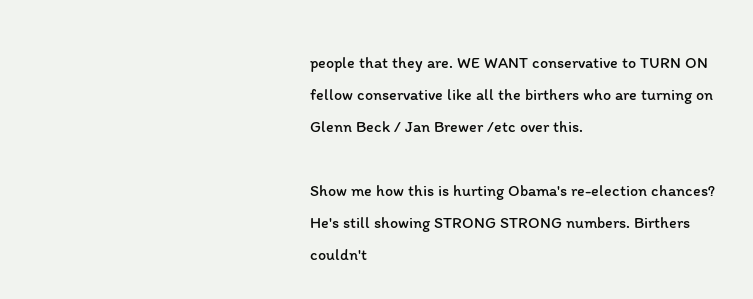people that they are. WE WANT conservative to TURN ON fellow conservative like all the birthers who are turning on Glenn Beck / Jan Brewer /etc over this.

Show me how this is hurting Obama's re-election chances? He's still showing STRONG STRONG numbers. Birthers couldn't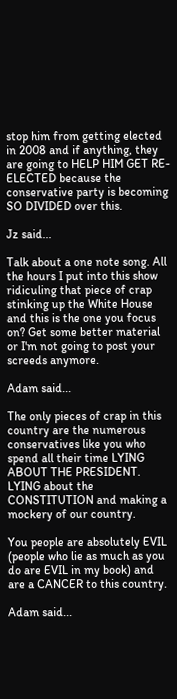stop him from getting elected in 2008 and if anything, they are going to HELP HIM GET RE-ELECTED because the conservative party is becoming SO DIVIDED over this.

Jz said...

Talk about a one note song. All the hours I put into this show ridiculing that piece of crap stinking up the White House and this is the one you focus on? Get some better material or I'm not going to post your screeds anymore.

Adam said...

The only pieces of crap in this country are the numerous conservatives like you who spend all their time LYING ABOUT THE PRESIDENT. LYING about the CONSTITUTION and making a mockery of our country.

You people are absolutely EVIL (people who lie as much as you do are EVIL in my book) and are a CANCER to this country.

Adam said...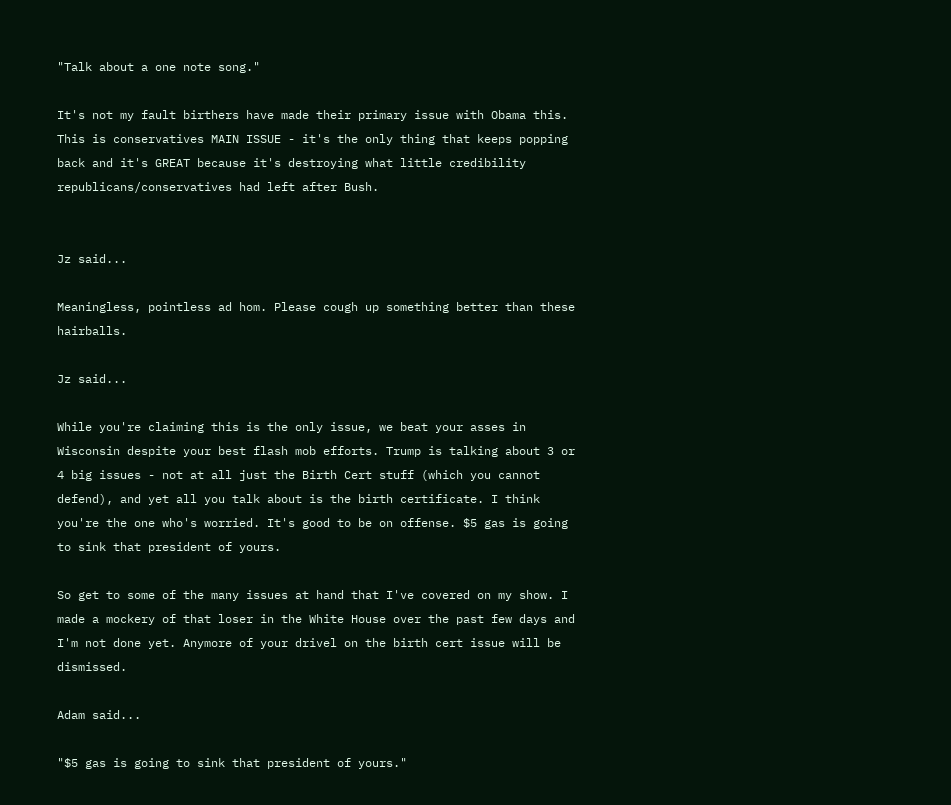"Talk about a one note song."

It's not my fault birthers have made their primary issue with Obama this. This is conservatives MAIN ISSUE - it's the only thing that keeps popping back and it's GREAT because it's destroying what little credibility republicans/conservatives had left after Bush.


Jz said...

Meaningless, pointless ad hom. Please cough up something better than these hairballs.

Jz said...

While you're claiming this is the only issue, we beat your asses in Wisconsin despite your best flash mob efforts. Trump is talking about 3 or 4 big issues - not at all just the Birth Cert stuff (which you cannot defend), and yet all you talk about is the birth certificate. I think you're the one who's worried. It's good to be on offense. $5 gas is going to sink that president of yours.

So get to some of the many issues at hand that I've covered on my show. I made a mockery of that loser in the White House over the past few days and I'm not done yet. Anymore of your drivel on the birth cert issue will be dismissed.

Adam said...

"$5 gas is going to sink that president of yours."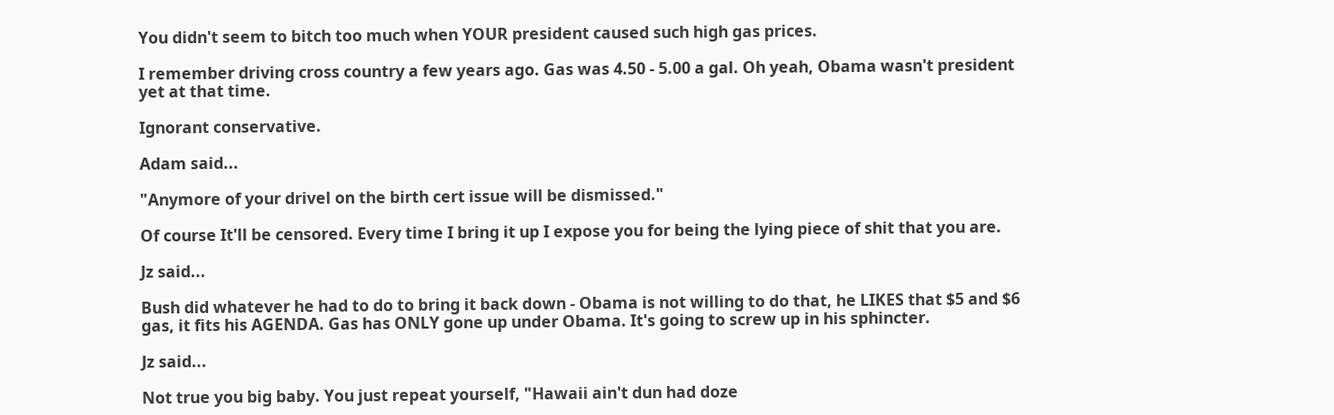You didn't seem to bitch too much when YOUR president caused such high gas prices.

I remember driving cross country a few years ago. Gas was 4.50 - 5.00 a gal. Oh yeah, Obama wasn't president yet at that time.

Ignorant conservative.

Adam said...

"Anymore of your drivel on the birth cert issue will be dismissed."

Of course It'll be censored. Every time I bring it up I expose you for being the lying piece of shit that you are.

Jz said...

Bush did whatever he had to do to bring it back down - Obama is not willing to do that, he LIKES that $5 and $6 gas, it fits his AGENDA. Gas has ONLY gone up under Obama. It's going to screw up in his sphincter.

Jz said...

Not true you big baby. You just repeat yourself, "Hawaii ain't dun had doze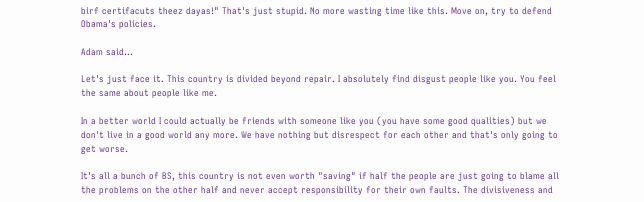birf certifacuts theez dayas!" That's just stupid. No more wasting time like this. Move on, try to defend Obama's policies.

Adam said...

Let's just face it. This country is divided beyond repair. I absolutely find disgust people like you. You feel the same about people like me.

In a better world I could actually be friends with someone like you (you have some good qualities) but we don't live in a good world any more. We have nothing but disrespect for each other and that's only going to get worse.

It's all a bunch of BS, this country is not even worth "saving" if half the people are just going to blame all the problems on the other half and never accept responsibility for their own faults. The divisiveness and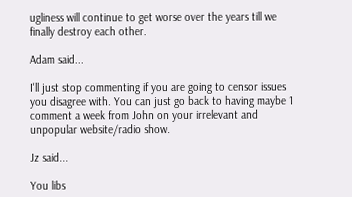ugliness will continue to get worse over the years till we finally destroy each other.

Adam said...

I'll just stop commenting if you are going to censor issues you disagree with. You can just go back to having maybe 1 comment a week from John on your irrelevant and unpopular website/radio show.

Jz said...

You libs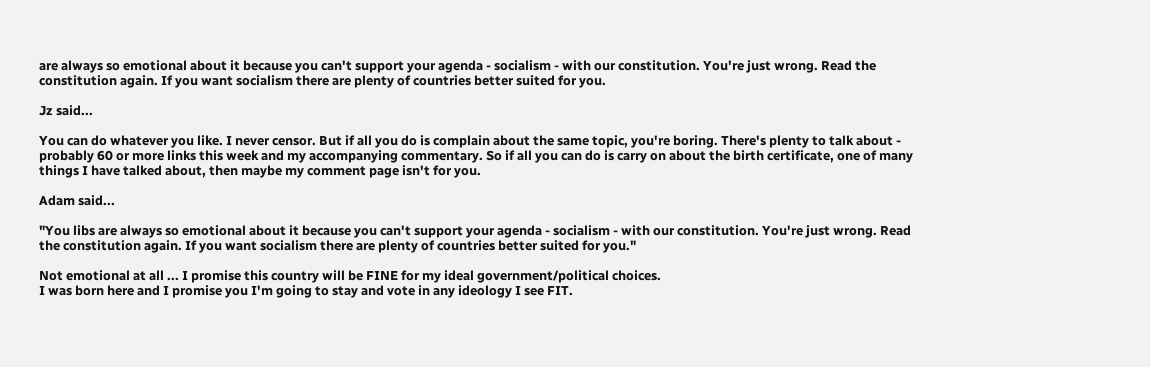are always so emotional about it because you can't support your agenda - socialism - with our constitution. You're just wrong. Read the constitution again. If you want socialism there are plenty of countries better suited for you.

Jz said...

You can do whatever you like. I never censor. But if all you do is complain about the same topic, you're boring. There's plenty to talk about - probably 60 or more links this week and my accompanying commentary. So if all you can do is carry on about the birth certificate, one of many things I have talked about, then maybe my comment page isn't for you.

Adam said...

"You libs are always so emotional about it because you can't support your agenda - socialism - with our constitution. You're just wrong. Read the constitution again. If you want socialism there are plenty of countries better suited for you."

Not emotional at all ... I promise this country will be FINE for my ideal government/political choices.
I was born here and I promise you I'm going to stay and vote in any ideology I see FIT.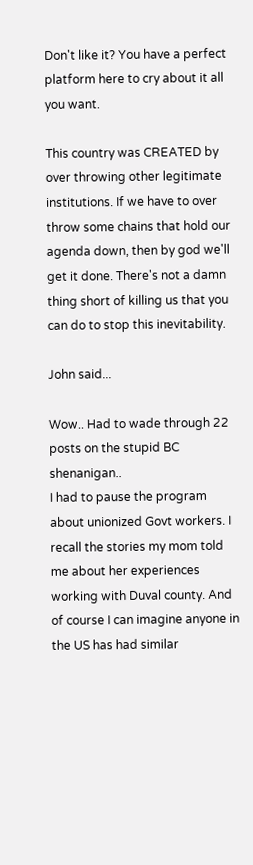Don't like it? You have a perfect platform here to cry about it all you want.

This country was CREATED by over throwing other legitimate institutions. If we have to over throw some chains that hold our agenda down, then by god we'll get it done. There's not a damn thing short of killing us that you can do to stop this inevitability.

John said...

Wow.. Had to wade through 22 posts on the stupid BC shenanigan..
I had to pause the program about unionized Govt workers. I recall the stories my mom told me about her experiences working with Duval county. And of course I can imagine anyone in the US has had similar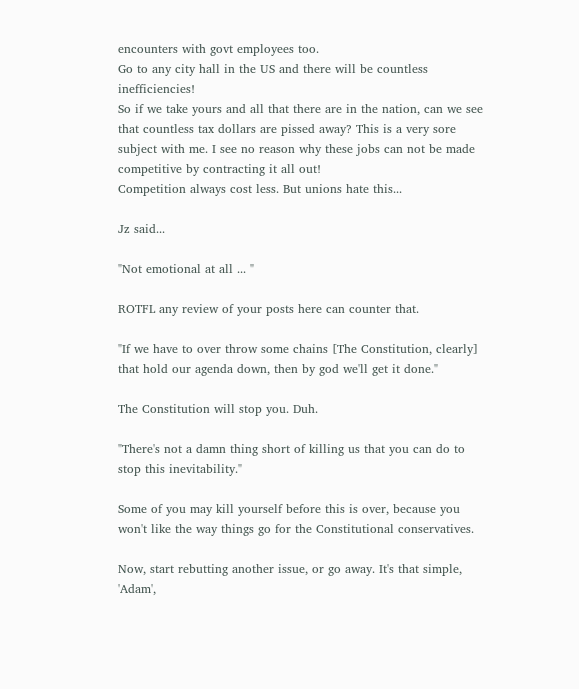encounters with govt employees too.
Go to any city hall in the US and there will be countless inefficiencies!
So if we take yours and all that there are in the nation, can we see that countless tax dollars are pissed away? This is a very sore subject with me. I see no reason why these jobs can not be made competitive by contracting it all out!
Competition always cost less. But unions hate this...

Jz said...

"Not emotional at all ... "

ROTFL any review of your posts here can counter that.

"If we have to over throw some chains [The Constitution, clearly] that hold our agenda down, then by god we'll get it done."

The Constitution will stop you. Duh.

"There's not a damn thing short of killing us that you can do to stop this inevitability."

Some of you may kill yourself before this is over, because you won't like the way things go for the Constitutional conservatives.

Now, start rebutting another issue, or go away. It's that simple, 'Adam',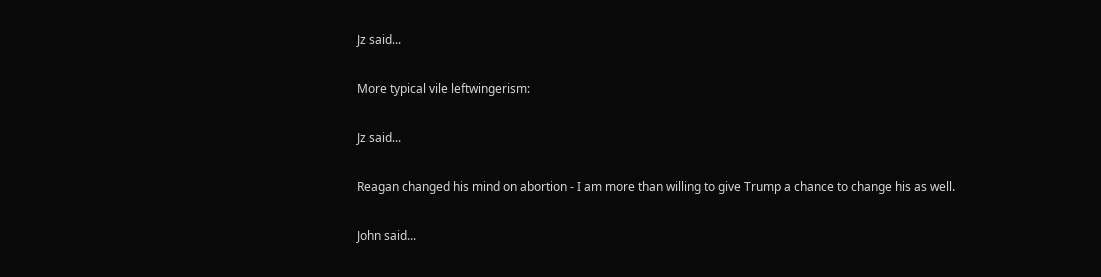Jz said...

More typical vile leftwingerism:

Jz said...

Reagan changed his mind on abortion - I am more than willing to give Trump a chance to change his as well.

John said...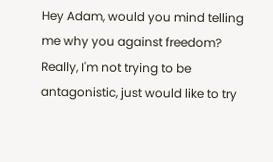Hey Adam, would you mind telling me why you against freedom?
Really, I'm not trying to be antagonistic, just would like to try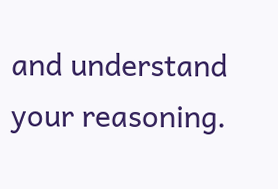and understand your reasoning.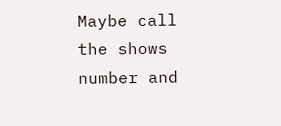Maybe call the shows number and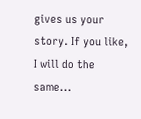gives us your story. If you like, I will do the same...